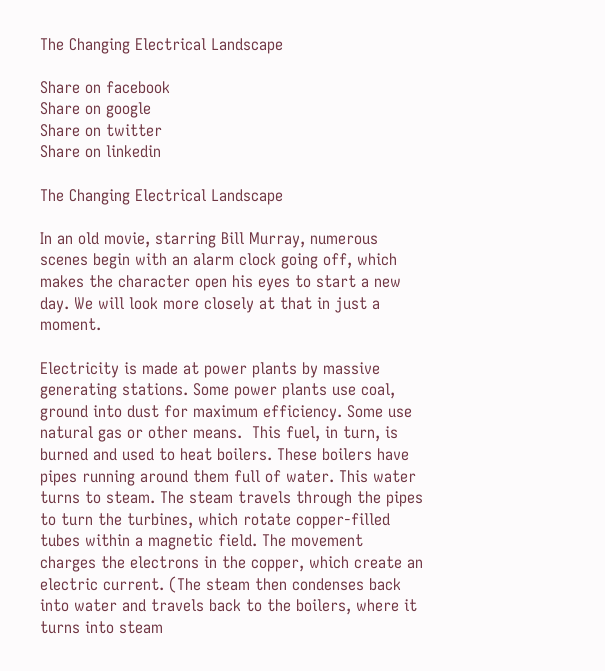The Changing Electrical Landscape

Share on facebook
Share on google
Share on twitter
Share on linkedin

The Changing Electrical Landscape

In an old movie, starring Bill Murray, numerous scenes begin with an alarm clock going off, which makes the character open his eyes to start a new day. We will look more closely at that in just a moment.

Electricity is made at power plants by massive generating stations. Some power plants use coal, ground into dust for maximum efficiency. Some use natural gas or other means.  This fuel, in turn, is burned and used to heat boilers. These boilers have pipes running around them full of water. This water turns to steam. The steam travels through the pipes to turn the turbines, which rotate copper-filled tubes within a magnetic field. The movement charges the electrons in the copper, which create an electric current. (The steam then condenses back into water and travels back to the boilers, where it turns into steam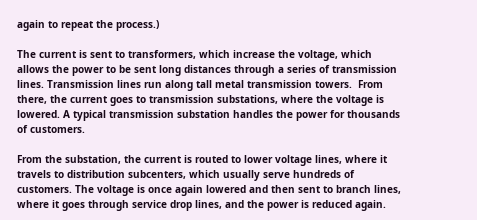again to repeat the process.)

The current is sent to transformers, which increase the voltage, which allows the power to be sent long distances through a series of transmission lines. Transmission lines run along tall metal transmission towers.  From there, the current goes to transmission substations, where the voltage is lowered. A typical transmission substation handles the power for thousands of customers.

From the substation, the current is routed to lower voltage lines, where it travels to distribution subcenters, which usually serve hundreds of customers. The voltage is once again lowered and then sent to branch lines, where it goes through service drop lines, and the power is reduced again.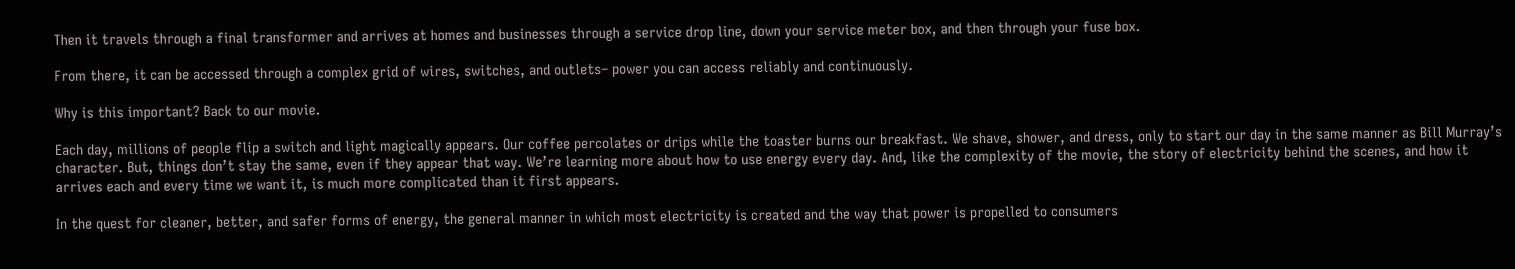Then it travels through a final transformer and arrives at homes and businesses through a service drop line, down your service meter box, and then through your fuse box.

From there, it can be accessed through a complex grid of wires, switches, and outlets– power you can access reliably and continuously.

Why is this important? Back to our movie.

Each day, millions of people flip a switch and light magically appears. Our coffee percolates or drips while the toaster burns our breakfast. We shave, shower, and dress, only to start our day in the same manner as Bill Murray’s character. But, things don’t stay the same, even if they appear that way. We’re learning more about how to use energy every day. And, like the complexity of the movie, the story of electricity behind the scenes, and how it arrives each and every time we want it, is much more complicated than it first appears.

In the quest for cleaner, better, and safer forms of energy, the general manner in which most electricity is created and the way that power is propelled to consumers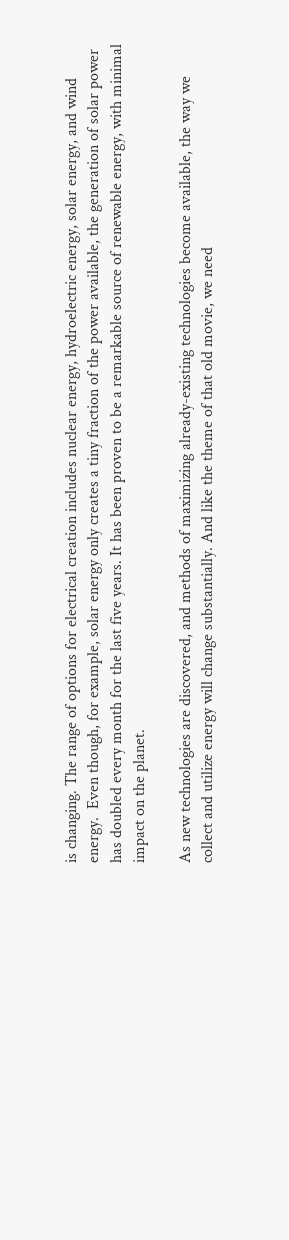is changing. The range of options for electrical creation includes nuclear energy, hydroelectric energy, solar energy, and wind energy.  Even though, for example, solar energy only creates a tiny fraction of the power available, the generation of solar power has doubled every month for the last five years. It has been proven to be a remarkable source of renewable energy, with minimal impact on the planet.

As new technologies are discovered, and methods of maximizing already-existing technologies become available, the way we collect and utilize energy will change substantially. And like the theme of that old movie, we need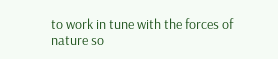to work in tune with the forces of nature so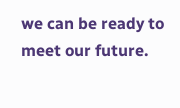we can be ready to meet our future.